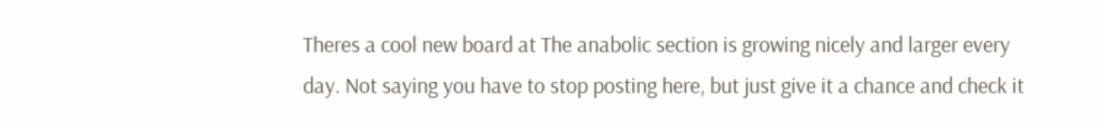Theres a cool new board at The anabolic section is growing nicely and larger every day. Not saying you have to stop posting here, but just give it a chance and check it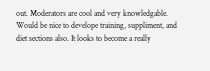out. Moderators are cool and very knowledgable. Would be nice to develope training, suppliment, and diet sections also. It looks to become a really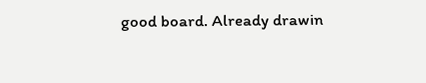good board. Already drawin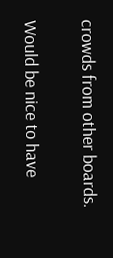crowds from other boards.

Would be nice to have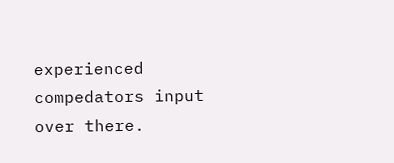experienced compedators input over there.